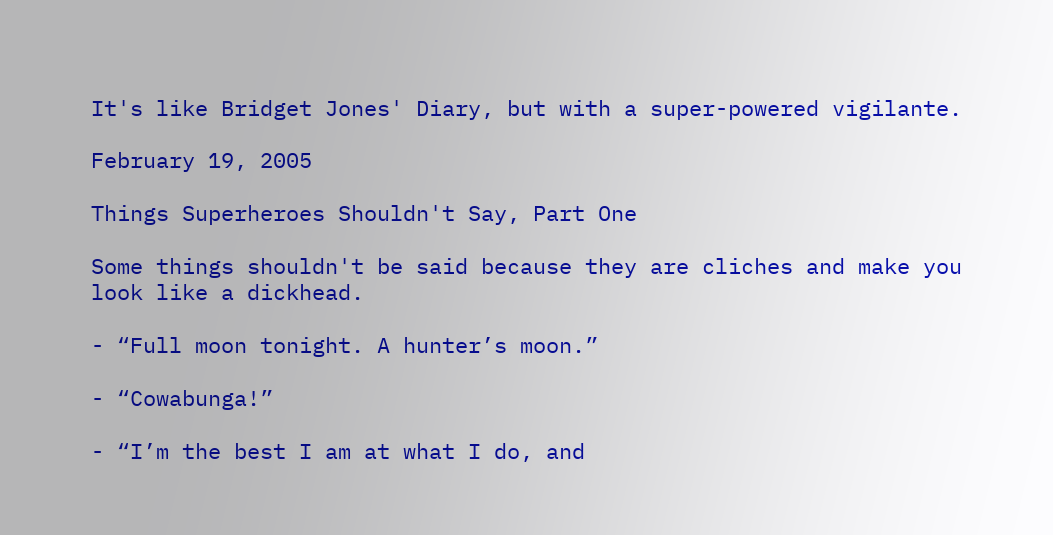It's like Bridget Jones' Diary, but with a super-powered vigilante.

February 19, 2005

Things Superheroes Shouldn't Say, Part One

Some things shouldn't be said because they are cliches and make you look like a dickhead.

- “Full moon tonight. A hunter’s moon.”

- “Cowabunga!”

- “I’m the best I am at what I do, and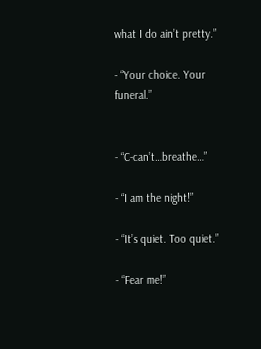what I do ain’t pretty.”

- “Your choice. Your funeral.”


- “C-can’t…breathe…”

- “I am the night!”

- “It’s quiet. Too quiet.”

- “Fear me!”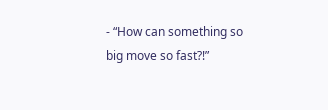- “How can something so big move so fast?!”